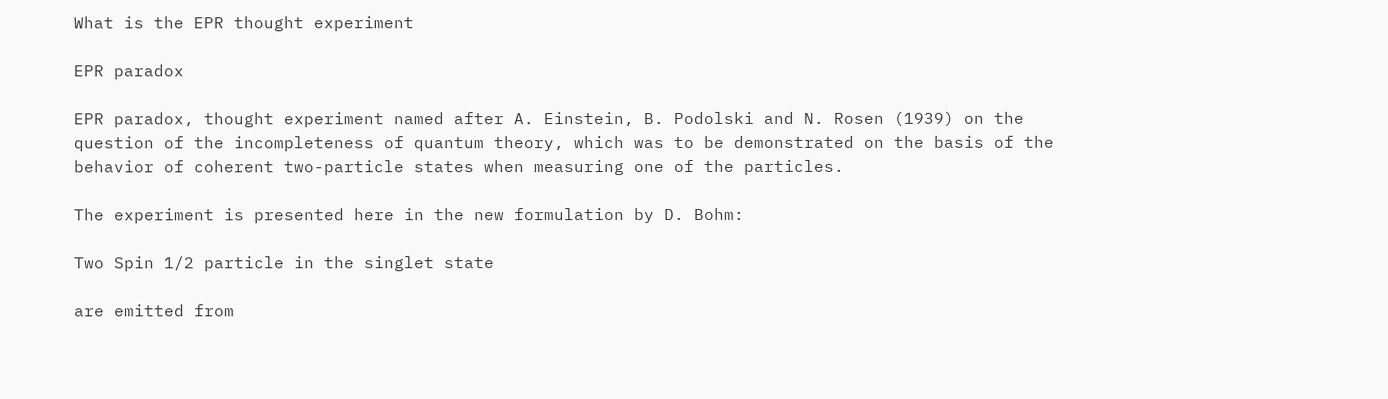What is the EPR thought experiment

EPR paradox

EPR paradox, thought experiment named after A. Einstein, B. Podolski and N. Rosen (1939) on the question of the incompleteness of quantum theory, which was to be demonstrated on the basis of the behavior of coherent two-particle states when measuring one of the particles.

The experiment is presented here in the new formulation by D. Bohm:

Two Spin 1/2 particle in the singlet state

are emitted from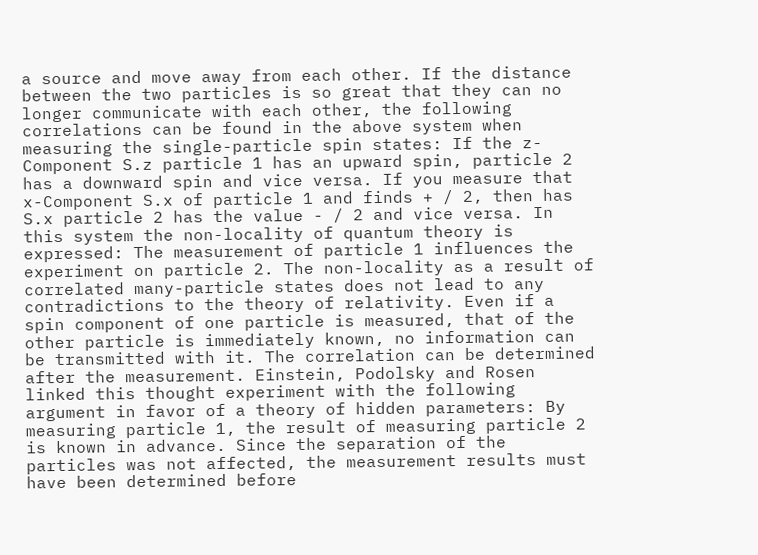a source and move away from each other. If the distance between the two particles is so great that they can no longer communicate with each other, the following correlations can be found in the above system when measuring the single-particle spin states: If the z-Component S.z particle 1 has an upward spin, particle 2 has a downward spin and vice versa. If you measure that x-Component S.x of particle 1 and finds + / 2, then has S.x particle 2 has the value - / 2 and vice versa. In this system the non-locality of quantum theory is expressed: The measurement of particle 1 influences the experiment on particle 2. The non-locality as a result of correlated many-particle states does not lead to any contradictions to the theory of relativity. Even if a spin component of one particle is measured, that of the other particle is immediately known, no information can be transmitted with it. The correlation can be determined after the measurement. Einstein, Podolsky and Rosen linked this thought experiment with the following argument in favor of a theory of hidden parameters: By measuring particle 1, the result of measuring particle 2 is known in advance. Since the separation of the particles was not affected, the measurement results must have been determined before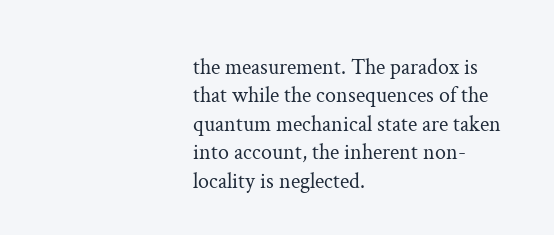the measurement. The paradox is that while the consequences of the quantum mechanical state are taken into account, the inherent non-locality is neglected.